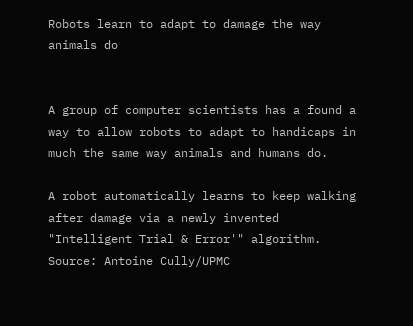Robots learn to adapt to damage the way animals do


A group of computer scientists has a found a way to allow robots to adapt to handicaps in much the same way animals and humans do.

A robot automatically learns to keep walking after damage via a newly invented "Intelligent Trial & Error'" algorithm.
Source: Antoine Cully/UPMC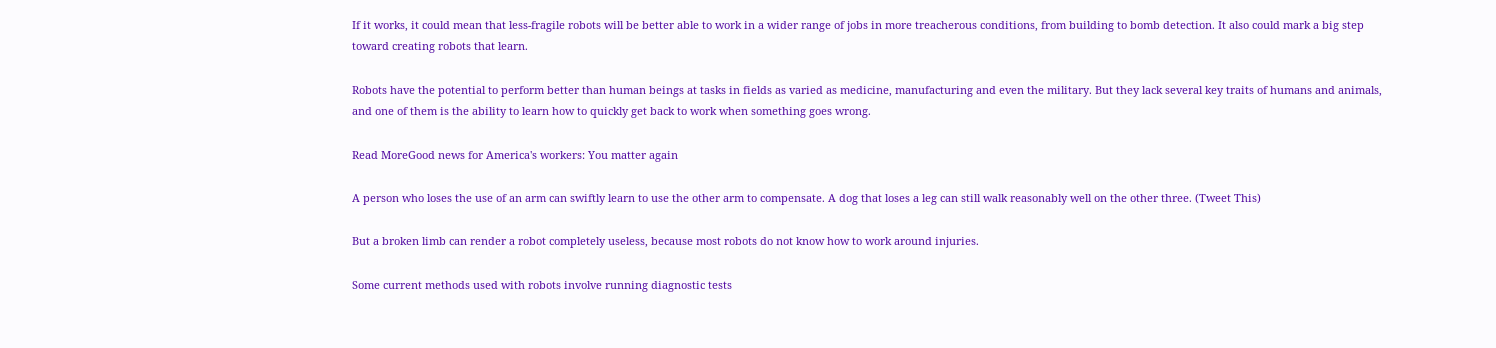If it works, it could mean that less-fragile robots will be better able to work in a wider range of jobs in more treacherous conditions, from building to bomb detection. It also could mark a big step toward creating robots that learn.

Robots have the potential to perform better than human beings at tasks in fields as varied as medicine, manufacturing and even the military. But they lack several key traits of humans and animals, and one of them is the ability to learn how to quickly get back to work when something goes wrong.

Read MoreGood news for America's workers: You matter again

A person who loses the use of an arm can swiftly learn to use the other arm to compensate. A dog that loses a leg can still walk reasonably well on the other three. (Tweet This)

But a broken limb can render a robot completely useless, because most robots do not know how to work around injuries.

Some current methods used with robots involve running diagnostic tests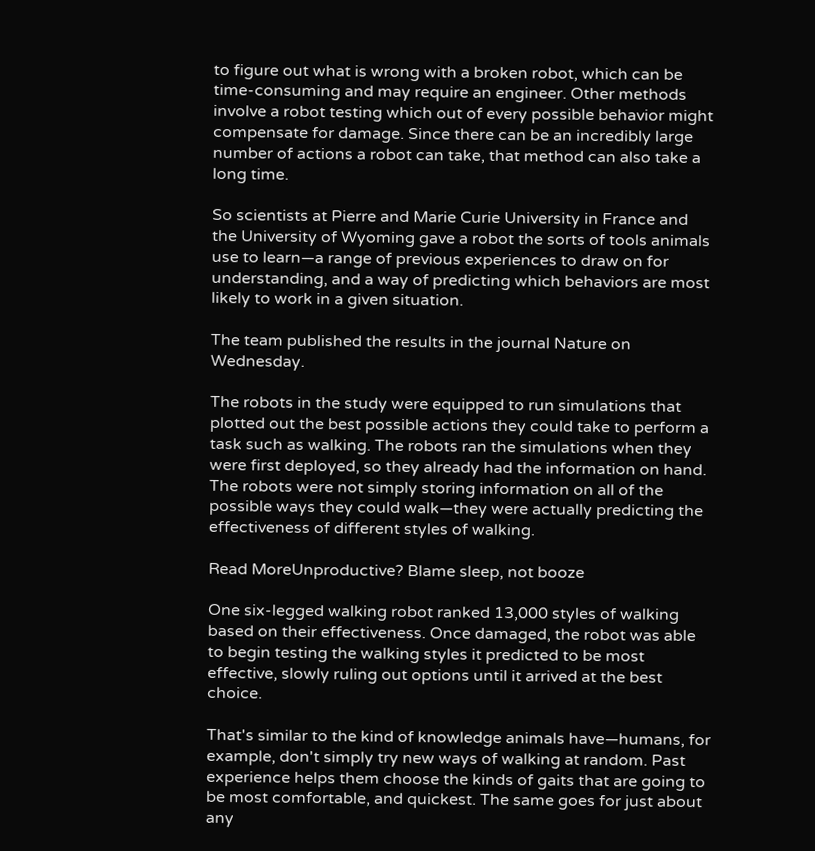to figure out what is wrong with a broken robot, which can be time-consuming and may require an engineer. Other methods involve a robot testing which out of every possible behavior might compensate for damage. Since there can be an incredibly large number of actions a robot can take, that method can also take a long time.

So scientists at Pierre and Marie Curie University in France and the University of Wyoming gave a robot the sorts of tools animals use to learn—a range of previous experiences to draw on for understanding, and a way of predicting which behaviors are most likely to work in a given situation.

The team published the results in the journal Nature on Wednesday.

The robots in the study were equipped to run simulations that plotted out the best possible actions they could take to perform a task such as walking. The robots ran the simulations when they were first deployed, so they already had the information on hand. The robots were not simply storing information on all of the possible ways they could walk—they were actually predicting the effectiveness of different styles of walking.

Read MoreUnproductive? Blame sleep, not booze

One six-legged walking robot ranked 13,000 styles of walking based on their effectiveness. Once damaged, the robot was able to begin testing the walking styles it predicted to be most effective, slowly ruling out options until it arrived at the best choice.

That's similar to the kind of knowledge animals have—humans, for example, don't simply try new ways of walking at random. Past experience helps them choose the kinds of gaits that are going to be most comfortable, and quickest. The same goes for just about any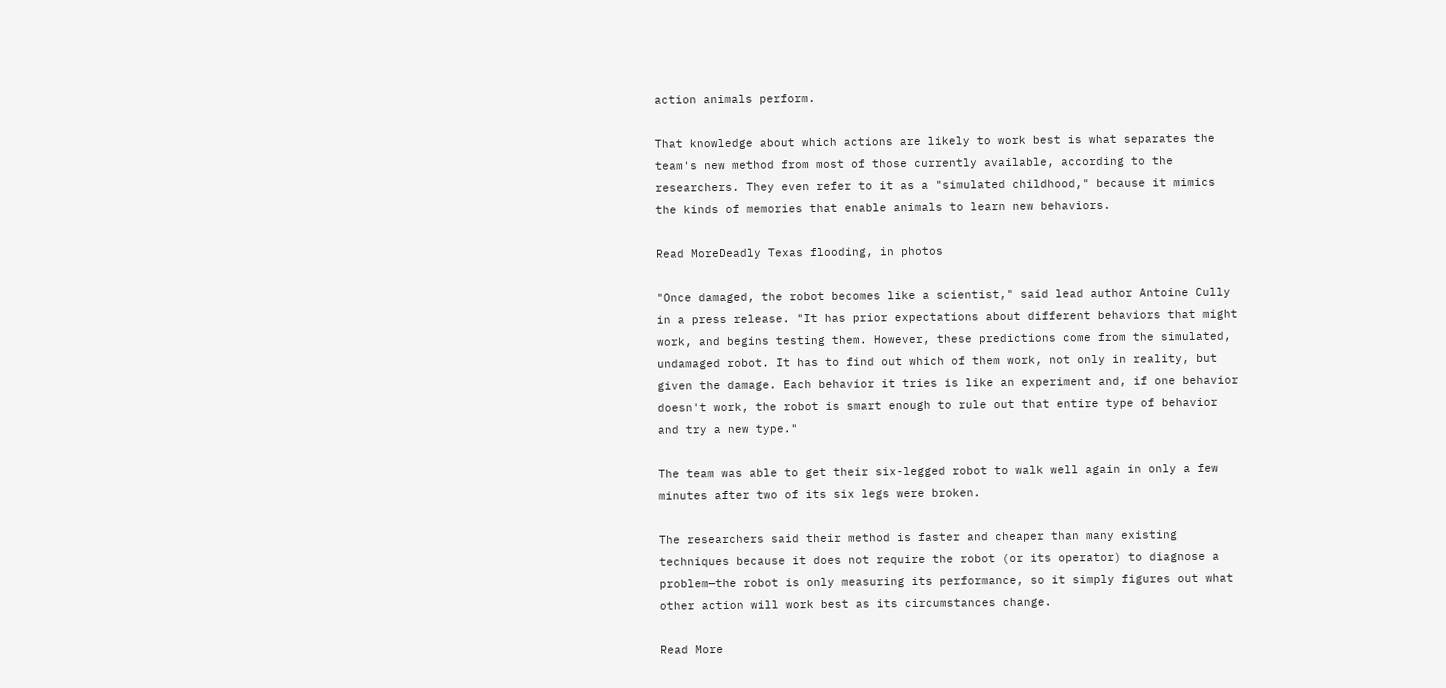action animals perform.

That knowledge about which actions are likely to work best is what separates the team's new method from most of those currently available, according to the researchers. They even refer to it as a "simulated childhood," because it mimics the kinds of memories that enable animals to learn new behaviors.

Read MoreDeadly Texas flooding, in photos

"Once damaged, the robot becomes like a scientist," said lead author Antoine Cully in a press release. "It has prior expectations about different behaviors that might work, and begins testing them. However, these predictions come from the simulated, undamaged robot. It has to find out which of them work, not only in reality, but given the damage. Each behavior it tries is like an experiment and, if one behavior doesn't work, the robot is smart enough to rule out that entire type of behavior and try a new type."

The team was able to get their six-legged robot to walk well again in only a few minutes after two of its six legs were broken.

The researchers said their method is faster and cheaper than many existing techniques because it does not require the robot (or its operator) to diagnose a problem—the robot is only measuring its performance, so it simply figures out what other action will work best as its circumstances change.

Read More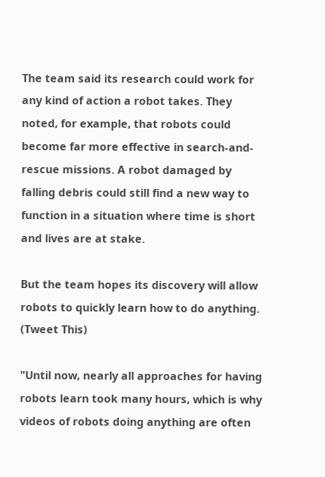The team said its research could work for any kind of action a robot takes. They noted, for example, that robots could become far more effective in search-and-rescue missions. A robot damaged by falling debris could still find a new way to function in a situation where time is short and lives are at stake.

But the team hopes its discovery will allow robots to quickly learn how to do anything. (Tweet This)

"Until now, nearly all approaches for having robots learn took many hours, which is why videos of robots doing anything are often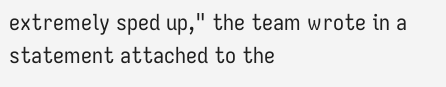extremely sped up," the team wrote in a statement attached to the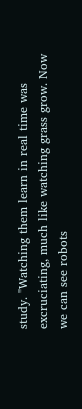study. "Watching them learn in real time was excruciating, much like watching grass grow. Now we can see robots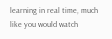learning in real time, much like you would watch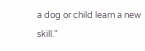a dog or child learn a new skill."